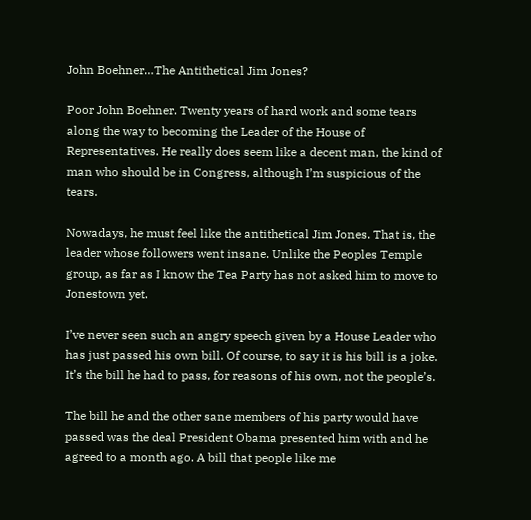John Boehner…The Antithetical Jim Jones?

Poor John Boehner. Twenty years of hard work and some tears along the way to becoming the Leader of the House of Representatives. He really does seem like a decent man, the kind of man who should be in Congress, although I’m suspicious of the tears.

Nowadays, he must feel like the antithetical Jim Jones. That is, the leader whose followers went insane. Unlike the Peoples Temple group, as far as I know the Tea Party has not asked him to move to Jonestown yet.

I’ve never seen such an angry speech given by a House Leader who has just passed his own bill. Of course, to say it is his bill is a joke. It’s the bill he had to pass, for reasons of his own, not the people’s.

The bill he and the other sane members of his party would have passed was the deal President Obama presented him with and he agreed to a month ago. A bill that people like me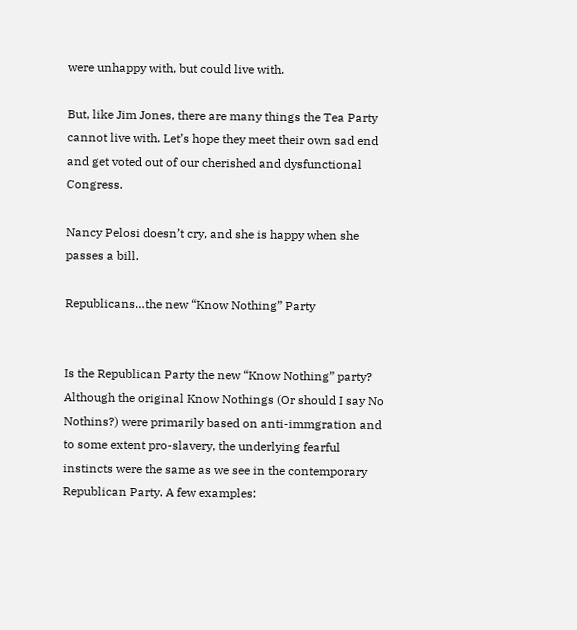were unhappy with, but could live with.

But, like Jim Jones, there are many things the Tea Party cannot live with. Let’s hope they meet their own sad end and get voted out of our cherished and dysfunctional Congress.

Nancy Pelosi doesn’t cry, and she is happy when she passes a bill.

Republicans…the new “Know Nothing” Party


Is the Republican Party the new “Know Nothing” party? Although the original Know Nothings (Or should I say No Nothins?) were primarily based on anti-immgration and to some extent pro-slavery, the underlying fearful instincts were the same as we see in the contemporary Republican Party. A few examples: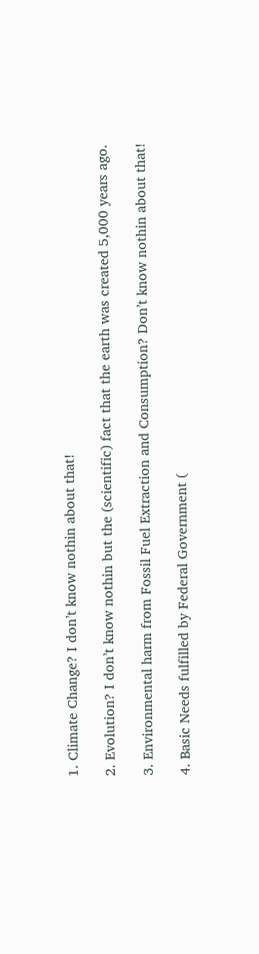1. Climate Change? I don’t know nothin about that!

2. Evolution? I don’t know nothin but the (scientific) fact that the earth was created 5,000 years ago.

3. Environmental harm from Fossil Fuel Extraction and Consumption? Don’t know nothin about that!

4. Basic Needs fulfilled by Federal Government (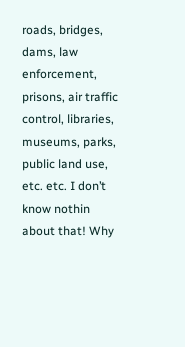roads, bridges, dams, law enforcement, prisons, air traffic control, libraries, museums, parks, public land use, etc. etc. I don’t know nothin about that! Why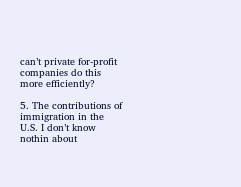can’t private for-profit companies do this more efficiently?

5. The contributions of immigration in the U.S. I don’t know nothin about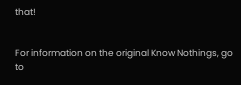that!


For information on the original Know Nothings, go to